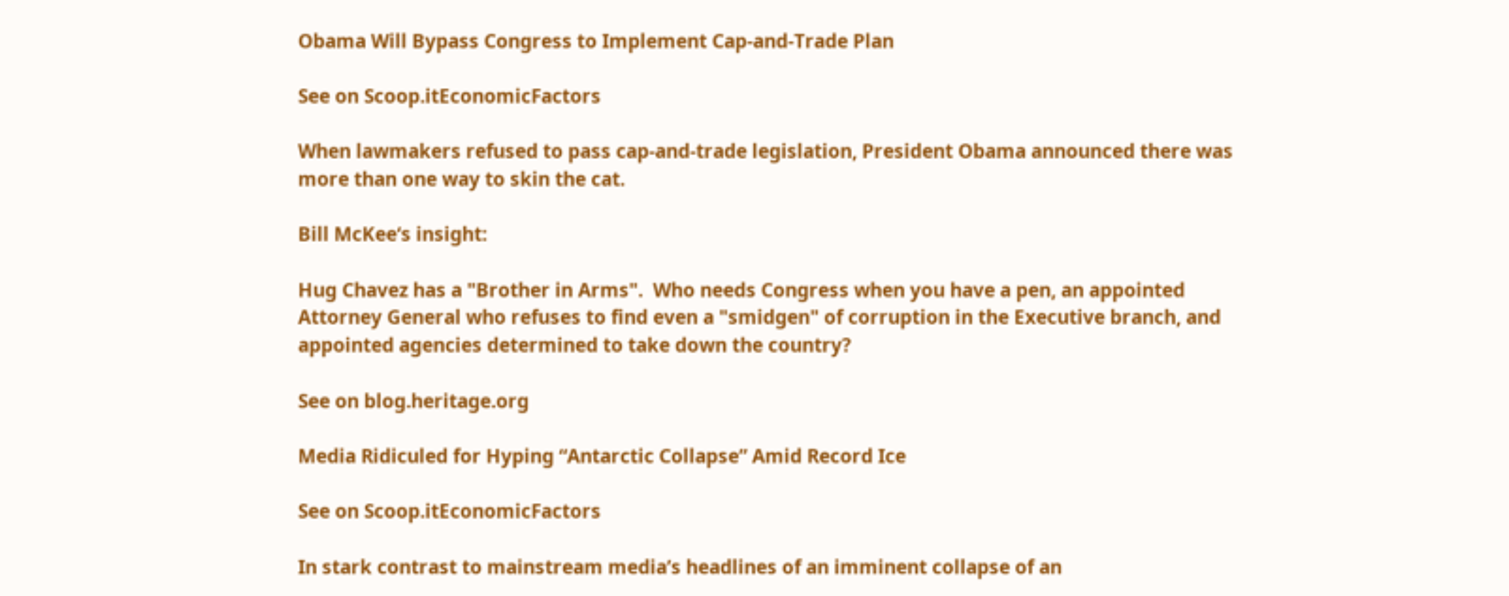Obama Will Bypass Congress to Implement Cap-and-Trade Plan

See on Scoop.itEconomicFactors

When lawmakers refused to pass cap-and-trade legislation, President Obama announced there was more than one way to skin the cat.

Bill McKee‘s insight:

Hug Chavez has a "Brother in Arms".  Who needs Congress when you have a pen, an appointed Attorney General who refuses to find even a "smidgen" of corruption in the Executive branch, and appointed agencies determined to take down the country?

See on blog.heritage.org

Media Ridiculed for Hyping “Antarctic Collapse” Amid Record Ice

See on Scoop.itEconomicFactors

In stark contrast to mainstream media’s headlines of an imminent collapse of an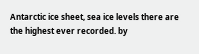Antarctic ice sheet, sea ice levels there are the highest ever recorded. by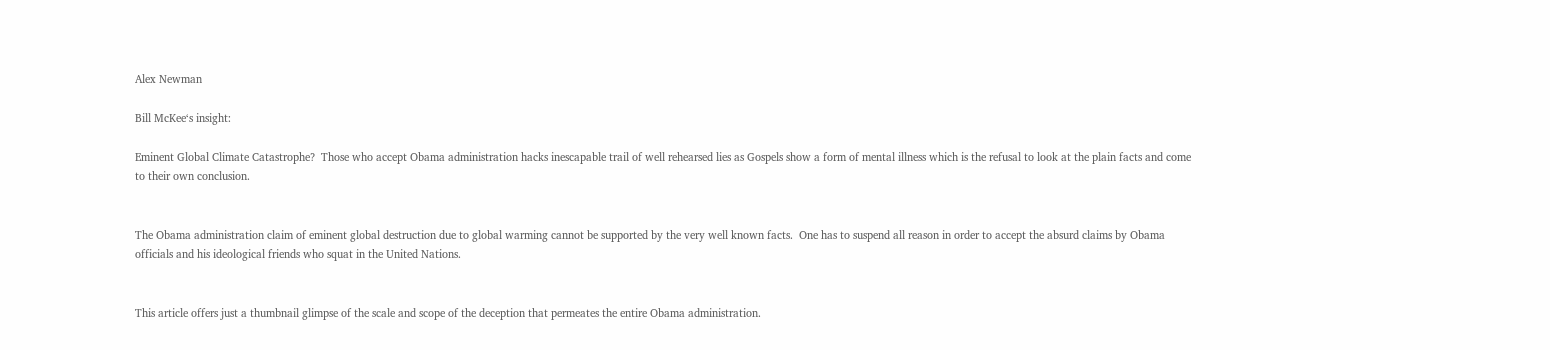Alex Newman

Bill McKee‘s insight:

Eminent Global Climate Catastrophe?  Those who accept Obama administration hacks inescapable trail of well rehearsed lies as Gospels show a form of mental illness which is the refusal to look at the plain facts and come to their own conclusion.


The Obama administration claim of eminent global destruction due to global warming cannot be supported by the very well known facts.  One has to suspend all reason in order to accept the absurd claims by Obama officials and his ideological friends who squat in the United Nations.


This article offers just a thumbnail glimpse of the scale and scope of the deception that permeates the entire Obama administration.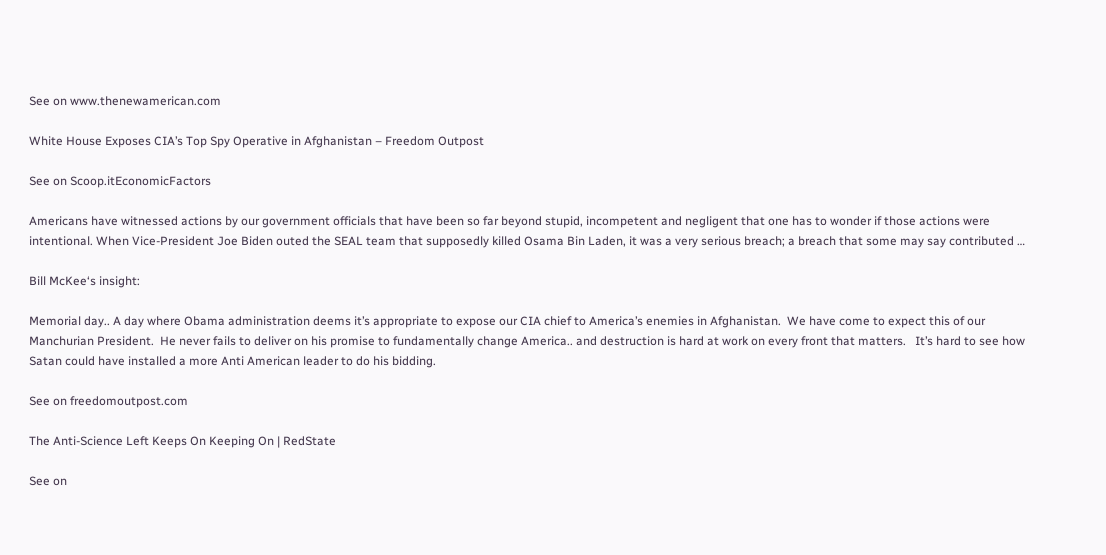See on www.thenewamerican.com

White House Exposes CIA’s Top Spy Operative in Afghanistan – Freedom Outpost

See on Scoop.itEconomicFactors

Americans have witnessed actions by our government officials that have been so far beyond stupid, incompetent and negligent that one has to wonder if those actions were intentional. When Vice-President Joe Biden outed the SEAL team that supposedly killed Osama Bin Laden, it was a very serious breach; a breach that some may say contributed …

Bill McKee‘s insight:

Memorial day.. A day where Obama administration deems it’s appropriate to expose our CIA chief to America’s enemies in Afghanistan.  We have come to expect this of our Manchurian President.  He never fails to deliver on his promise to fundamentally change America.. and destruction is hard at work on every front that matters.   It’s hard to see how Satan could have installed a more Anti American leader to do his bidding.

See on freedomoutpost.com

The Anti-Science Left Keeps On Keeping On | RedState

See on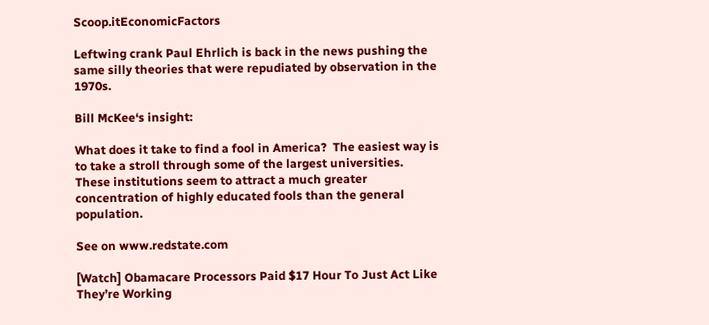Scoop.itEconomicFactors

Leftwing crank Paul Ehrlich is back in the news pushing the same silly theories that were repudiated by observation in the 1970s.

Bill McKee‘s insight:

What does it take to find a fool in America?  The easiest way is to take a stroll through some of the largest universities.  These institutions seem to attract a much greater concentration of highly educated fools than the general population.

See on www.redstate.com

[Watch] Obamacare Processors Paid $17 Hour To Just Act Like They’re Working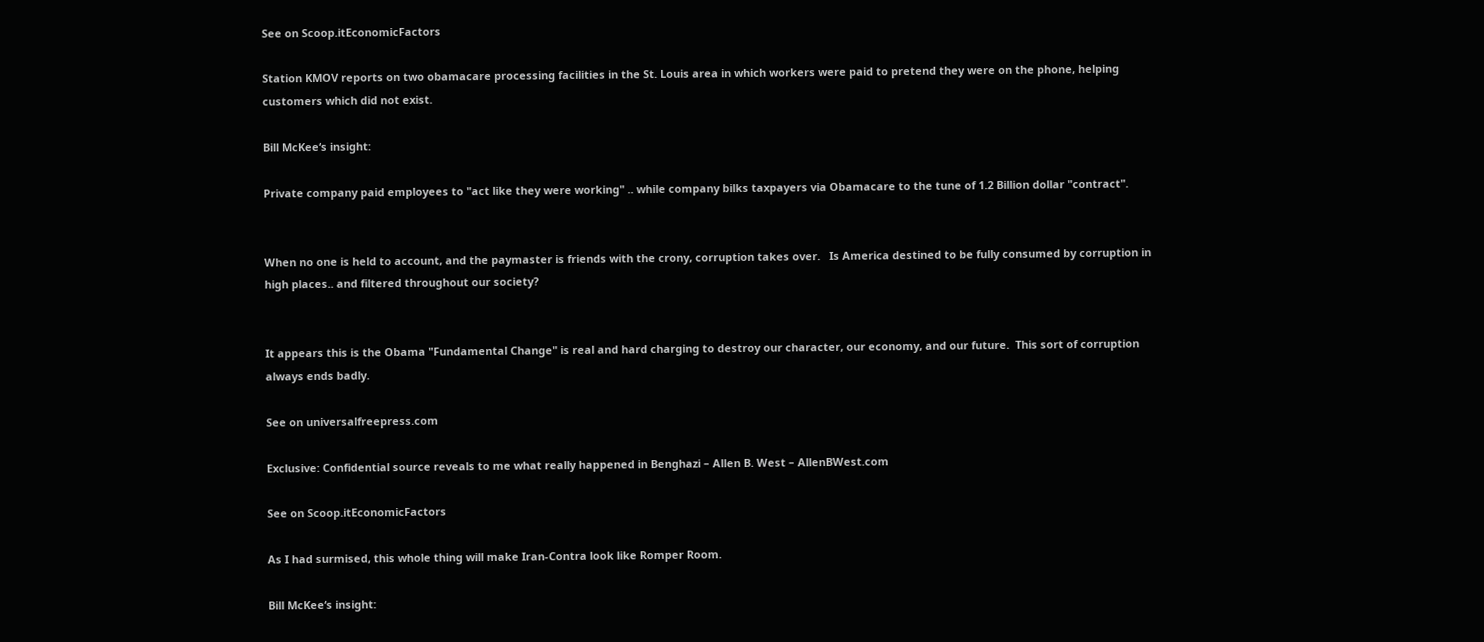See on Scoop.itEconomicFactors

Station KMOV reports on two obamacare processing facilities in the St. Louis area in which workers were paid to pretend they were on the phone, helping customers which did not exist.

Bill McKee‘s insight:

Private company paid employees to "act like they were working" .. while company bilks taxpayers via Obamacare to the tune of 1.2 Billion dollar "contract".


When no one is held to account, and the paymaster is friends with the crony, corruption takes over.   Is America destined to be fully consumed by corruption in high places.. and filtered throughout our society?


It appears this is the Obama "Fundamental Change" is real and hard charging to destroy our character, our economy, and our future.  This sort of corruption always ends badly.

See on universalfreepress.com

Exclusive: Confidential source reveals to me what really happened in Benghazi – Allen B. West – AllenBWest.com

See on Scoop.itEconomicFactors

As I had surmised, this whole thing will make Iran-Contra look like Romper Room.

Bill McKee‘s insight: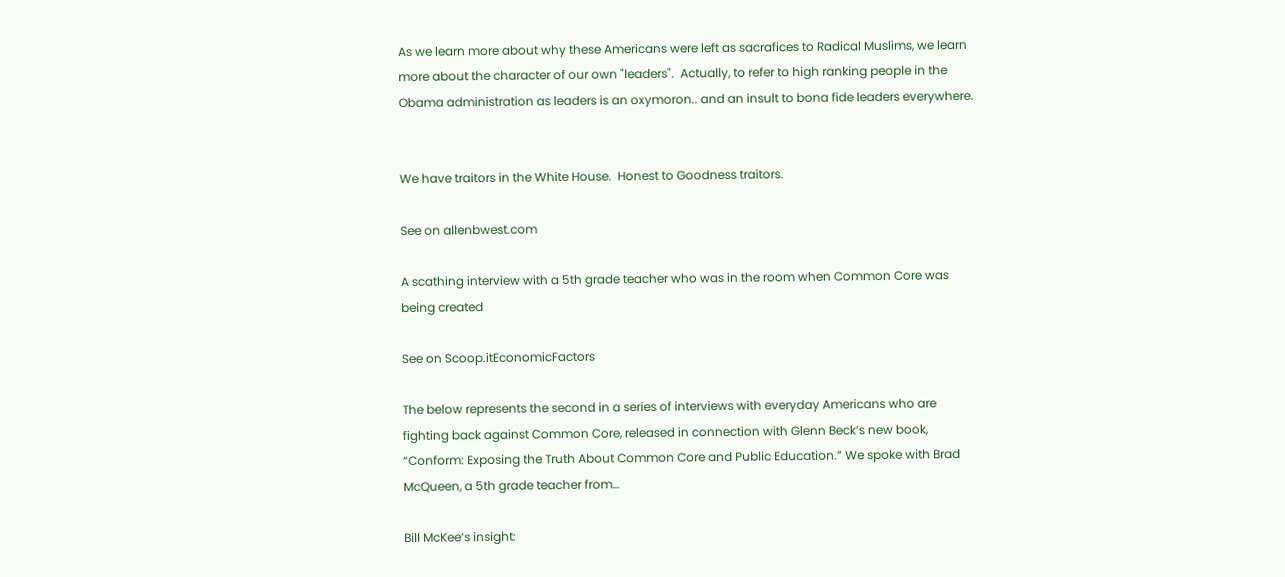As we learn more about why these Americans were left as sacrafices to Radical Muslims, we learn more about the character of our own "leaders".  Actually, to refer to high ranking people in the Obama administration as leaders is an oxymoron.. and an insult to bona fide leaders everywhere.


We have traitors in the White House.  Honest to Goodness traitors.

See on allenbwest.com

A scathing interview with a 5th grade teacher who was in the room when Common Core was being created

See on Scoop.itEconomicFactors

The below represents the second in a series of interviews with everyday Americans who are fighting back against Common Core, released in connection with Glenn Beck’s new book, “Conform: Exposing the Truth About Common Core and Public Education.” We spoke with Brad McQueen, a 5th grade teacher from…

Bill McKee‘s insight: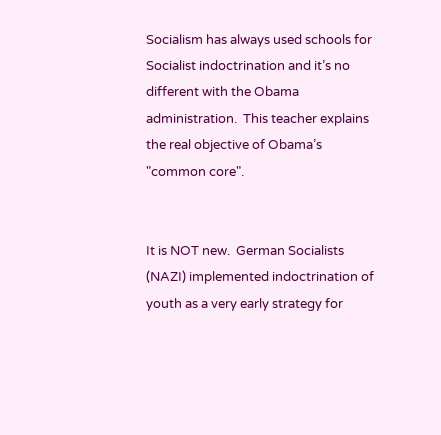Socialism has always used schools for Socialist indoctrination and it’s no different with the Obama administration.  This teacher explains the real objective of Obama’s "common core".


It is NOT new.  German Socialists (NAZI) implemented indoctrination of youth as a very early strategy for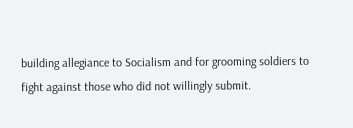building allegiance to Socialism and for grooming soldiers to fight against those who did not willingly submit.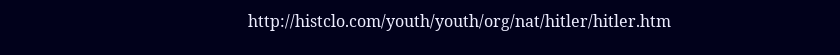http://histclo.com/youth/youth/org/nat/hitler/hitler.htm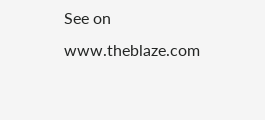See on www.theblaze.com